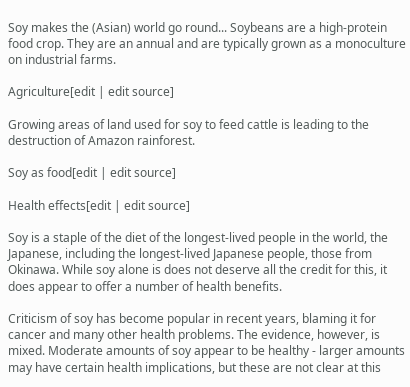Soy makes the (Asian) world go round... Soybeans are a high-protein food crop. They are an annual and are typically grown as a monoculture on industrial farms.

Agriculture[edit | edit source]

Growing areas of land used for soy to feed cattle is leading to the destruction of Amazon rainforest.

Soy as food[edit | edit source]

Health effects[edit | edit source]

Soy is a staple of the diet of the longest-lived people in the world, the Japanese, including the longest-lived Japanese people, those from Okinawa. While soy alone is does not deserve all the credit for this, it does appear to offer a number of health benefits.

Criticism of soy has become popular in recent years, blaming it for cancer and many other health problems. The evidence, however, is mixed. Moderate amounts of soy appear to be healthy - larger amounts may have certain health implications, but these are not clear at this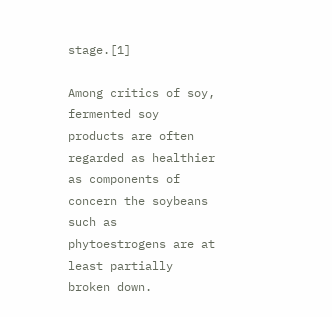stage.[1]

Among critics of soy, fermented soy products are often regarded as healthier as components of concern the soybeans such as phytoestrogens are at least partially broken down.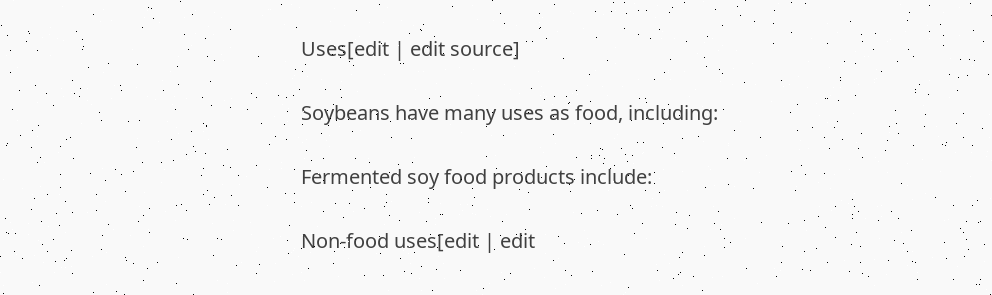Uses[edit | edit source]

Soybeans have many uses as food, including:

Fermented soy food products include:

Non-food uses[edit | edit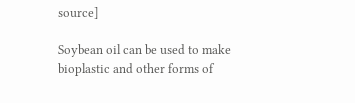source]

Soybean oil can be used to make bioplastic and other forms of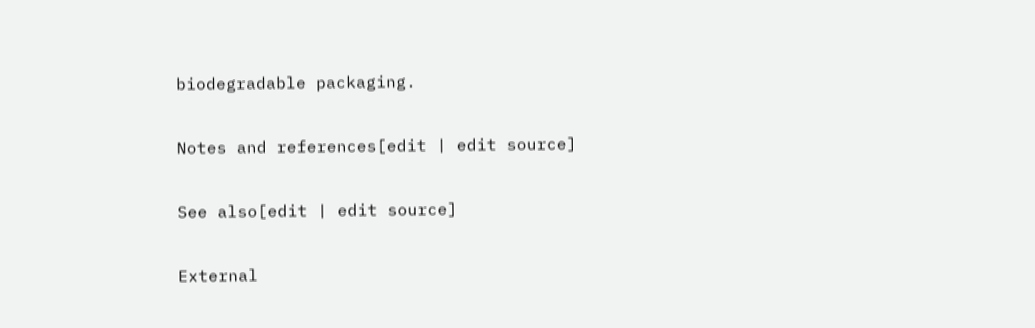biodegradable packaging.

Notes and references[edit | edit source]

See also[edit | edit source]

External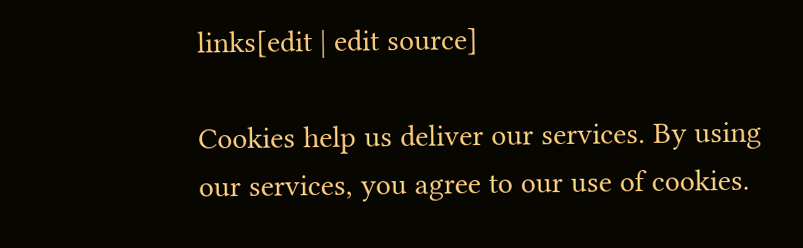links[edit | edit source]

Cookies help us deliver our services. By using our services, you agree to our use of cookies.